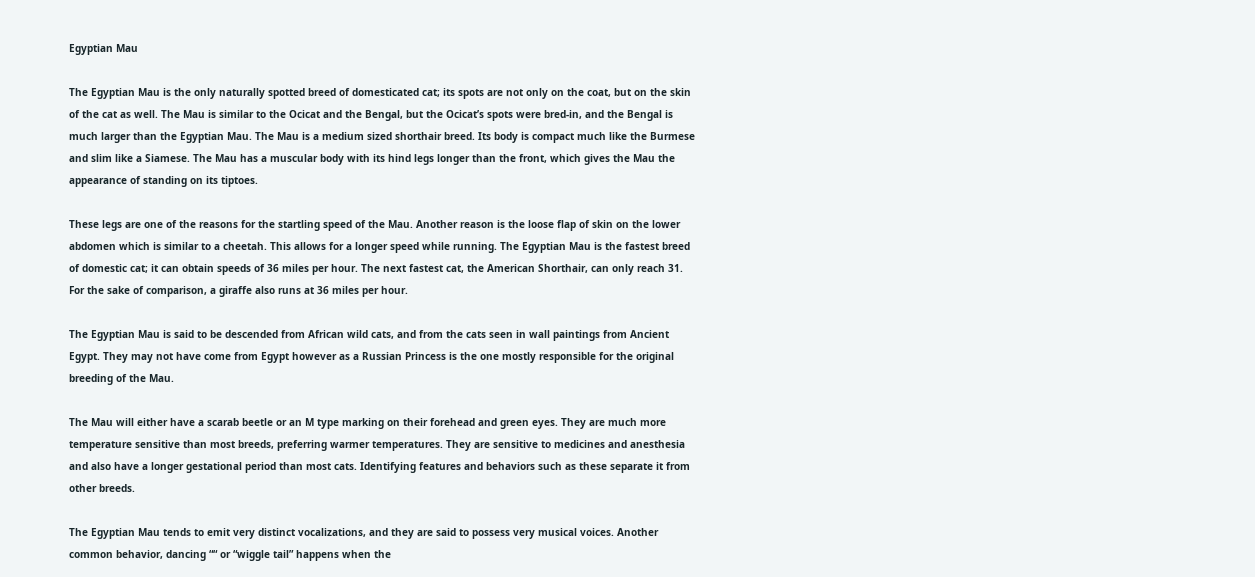Egyptian Mau

The Egyptian Mau is the only naturally spotted breed of domesticated cat; its spots are not only on the coat, but on the skin of the cat as well. The Mau is similar to the Ocicat and the Bengal, but the Ocicat’s spots were bred-in, and the Bengal is much larger than the Egyptian Mau. The Mau is a medium sized shorthair breed. Its body is compact much like the Burmese and slim like a Siamese. The Mau has a muscular body with its hind legs longer than the front, which gives the Mau the appearance of standing on its tiptoes.

These legs are one of the reasons for the startling speed of the Mau. Another reason is the loose flap of skin on the lower abdomen which is similar to a cheetah. This allows for a longer speed while running. The Egyptian Mau is the fastest breed of domestic cat; it can obtain speeds of 36 miles per hour. The next fastest cat, the American Shorthair, can only reach 31. For the sake of comparison, a giraffe also runs at 36 miles per hour.

The Egyptian Mau is said to be descended from African wild cats, and from the cats seen in wall paintings from Ancient Egypt. They may not have come from Egypt however as a Russian Princess is the one mostly responsible for the original breeding of the Mau.

The Mau will either have a scarab beetle or an M type marking on their forehead and green eyes. They are much more temperature sensitive than most breeds, preferring warmer temperatures. They are sensitive to medicines and anesthesia and also have a longer gestational period than most cats. Identifying features and behaviors such as these separate it from other breeds.

The Egyptian Mau tends to emit very distinct vocalizations, and they are said to possess very musical voices. Another common behavior, dancing ““ or “wiggle tail” happens when the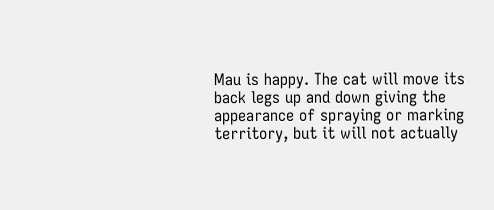Mau is happy. The cat will move its back legs up and down giving the appearance of spraying or marking territory, but it will not actually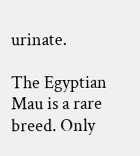urinate.

The Egyptian Mau is a rare breed. Only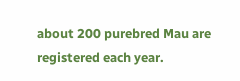about 200 purebred Mau are registered each year.